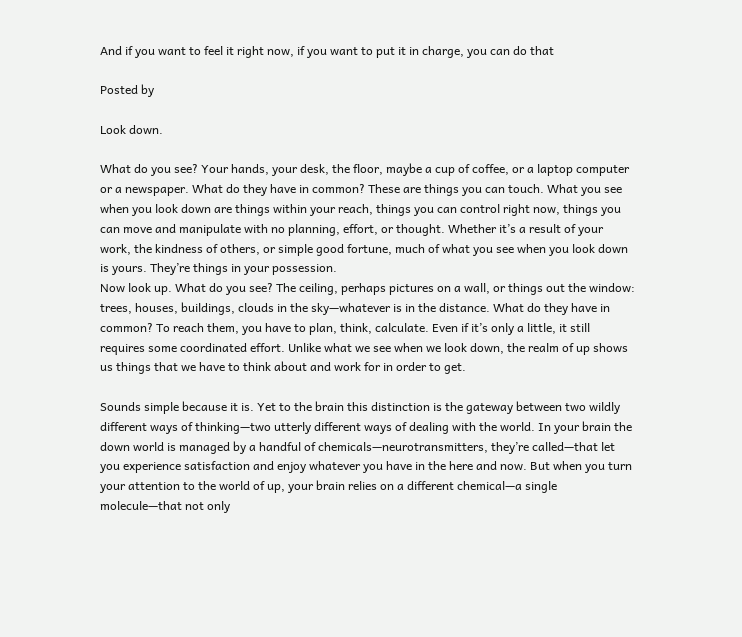And if you want to feel it right now, if you want to put it in charge, you can do that

Posted by

Look down.

What do you see? Your hands, your desk, the floor, maybe a cup of coffee, or a laptop computer or a newspaper. What do they have in common? These are things you can touch. What you see when you look down are things within your reach, things you can control right now, things you can move and manipulate with no planning, effort, or thought. Whether it’s a result of your work, the kindness of others, or simple good fortune, much of what you see when you look down is yours. They’re things in your possession.
Now look up. What do you see? The ceiling, perhaps pictures on a wall, or things out the window: trees, houses, buildings, clouds in the sky—whatever is in the distance. What do they have in common? To reach them, you have to plan, think, calculate. Even if it’s only a little, it still requires some coordinated effort. Unlike what we see when we look down, the realm of up shows us things that we have to think about and work for in order to get.

Sounds simple because it is. Yet to the brain this distinction is the gateway between two wildly different ways of thinking—two utterly different ways of dealing with the world. In your brain the down world is managed by a handful of chemicals—neurotransmitters, they’re called—that let you experience satisfaction and enjoy whatever you have in the here and now. But when you turn your attention to the world of up, your brain relies on a different chemical—a single molecule—that not only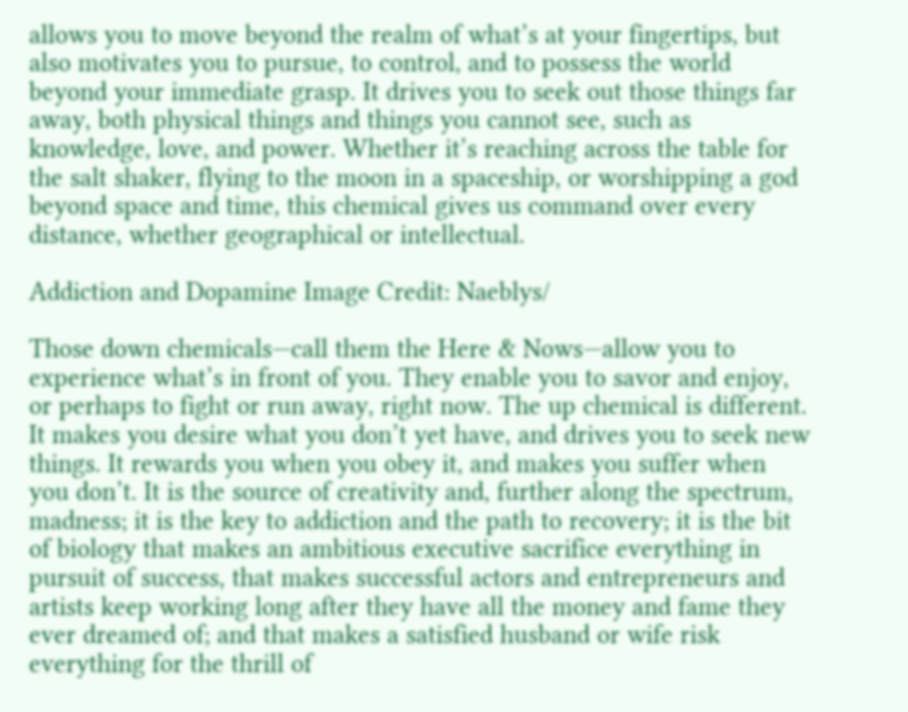allows you to move beyond the realm of what’s at your fingertips, but also motivates you to pursue, to control, and to possess the world beyond your immediate grasp. It drives you to seek out those things far away, both physical things and things you cannot see, such as knowledge, love, and power. Whether it’s reaching across the table for the salt shaker, flying to the moon in a spaceship, or worshipping a god beyond space and time, this chemical gives us command over every distance, whether geographical or intellectual.

Addiction and Dopamine Image Credit: Naeblys/

Those down chemicals—call them the Here & Nows—allow you to experience what’s in front of you. They enable you to savor and enjoy, or perhaps to fight or run away, right now. The up chemical is different. It makes you desire what you don’t yet have, and drives you to seek new things. It rewards you when you obey it, and makes you suffer when you don’t. It is the source of creativity and, further along the spectrum, madness; it is the key to addiction and the path to recovery; it is the bit of biology that makes an ambitious executive sacrifice everything in pursuit of success, that makes successful actors and entrepreneurs and artists keep working long after they have all the money and fame they ever dreamed of; and that makes a satisfied husband or wife risk everything for the thrill of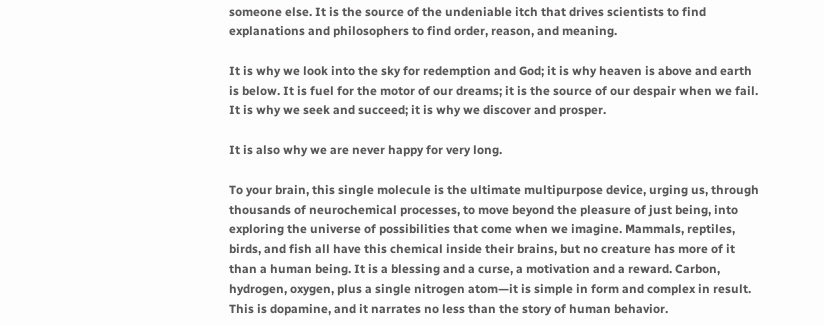someone else. It is the source of the undeniable itch that drives scientists to find explanations and philosophers to find order, reason, and meaning.

It is why we look into the sky for redemption and God; it is why heaven is above and earth is below. It is fuel for the motor of our dreams; it is the source of our despair when we fail. It is why we seek and succeed; it is why we discover and prosper.

It is also why we are never happy for very long.

To your brain, this single molecule is the ultimate multipurpose device, urging us, through thousands of neurochemical processes, to move beyond the pleasure of just being, into exploring the universe of possibilities that come when we imagine. Mammals, reptiles, birds, and fish all have this chemical inside their brains, but no creature has more of it than a human being. It is a blessing and a curse, a motivation and a reward. Carbon, hydrogen, oxygen, plus a single nitrogen atom—it is simple in form and complex in result. This is dopamine, and it narrates no less than the story of human behavior.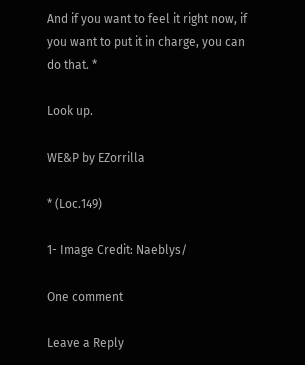And if you want to feel it right now, if you want to put it in charge, you can do that. *

Look up.

WE&P by EZorrilla

* (Loc.149)

1- Image Credit: Naeblys/

One comment

Leave a Reply